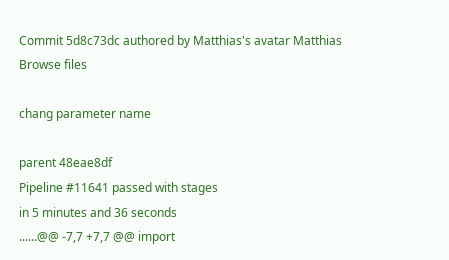Commit 5d8c73dc authored by Matthias's avatar Matthias
Browse files

chang parameter name

parent 48eae8df
Pipeline #11641 passed with stages
in 5 minutes and 36 seconds
......@@ -7,7 +7,7 @@ import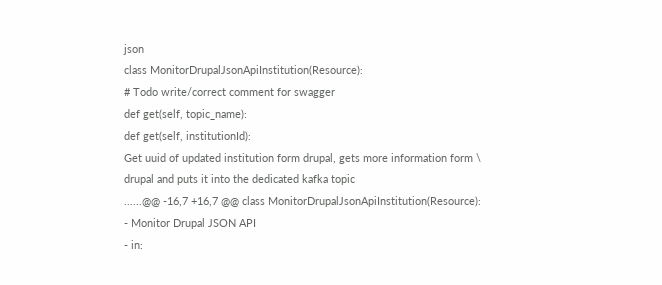json
class MonitorDrupalJsonApiInstitution(Resource):
# Todo write/correct comment for swagger
def get(self, topic_name):
def get(self, institutionId):
Get uuid of updated institution form drupal, gets more information form \
drupal and puts it into the dedicated kafka topic
......@@ -16,7 +16,7 @@ class MonitorDrupalJsonApiInstitution(Resource):
- Monitor Drupal JSON API
- in: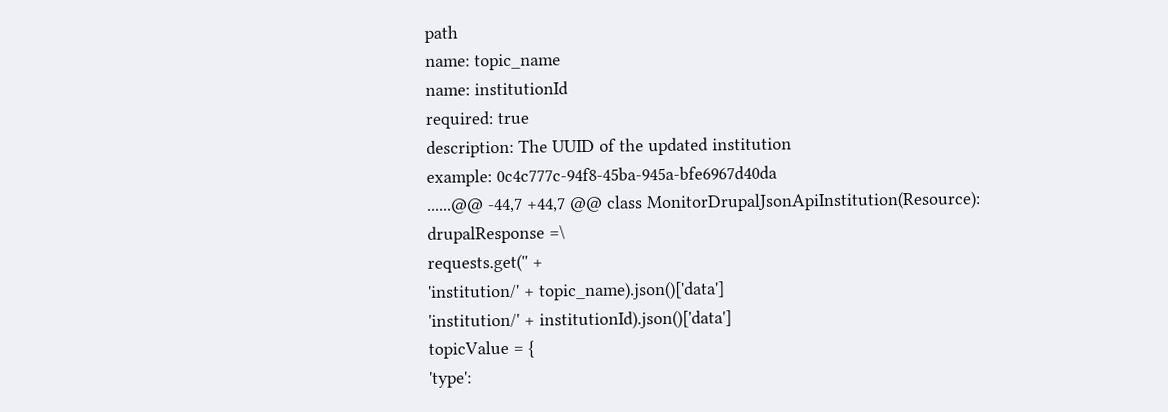path
name: topic_name
name: institutionId
required: true
description: The UUID of the updated institution
example: 0c4c777c-94f8-45ba-945a-bfe6967d40da
......@@ -44,7 +44,7 @@ class MonitorDrupalJsonApiInstitution(Resource):
drupalResponse =\
requests.get('' +
'institution/' + topic_name).json()['data']
'institution/' + institutionId).json()['data']
topicValue = {
'type':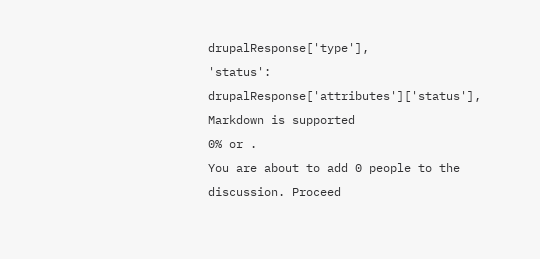drupalResponse['type'],
'status': drupalResponse['attributes']['status'],
Markdown is supported
0% or .
You are about to add 0 people to the discussion. Proceed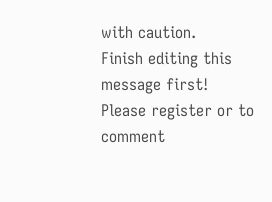with caution.
Finish editing this message first!
Please register or to comment